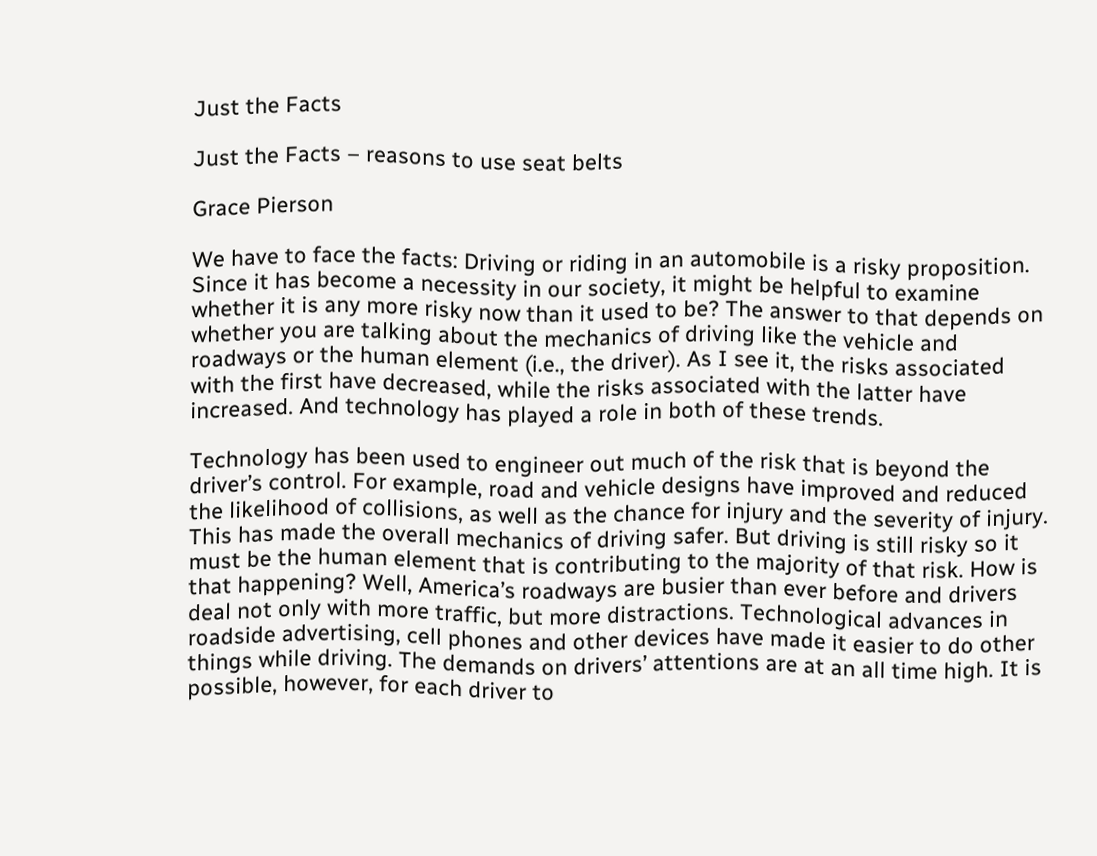Just the Facts

Just the Facts – reasons to use seat belts

Grace Pierson

We have to face the facts: Driving or riding in an automobile is a risky proposition. Since it has become a necessity in our society, it might be helpful to examine whether it is any more risky now than it used to be? The answer to that depends on whether you are talking about the mechanics of driving like the vehicle and roadways or the human element (i.e., the driver). As I see it, the risks associated with the first have decreased, while the risks associated with the latter have increased. And technology has played a role in both of these trends.

Technology has been used to engineer out much of the risk that is beyond the driver’s control. For example, road and vehicle designs have improved and reduced the likelihood of collisions, as well as the chance for injury and the severity of injury. This has made the overall mechanics of driving safer. But driving is still risky so it must be the human element that is contributing to the majority of that risk. How is that happening? Well, America’s roadways are busier than ever before and drivers deal not only with more traffic, but more distractions. Technological advances in roadside advertising, cell phones and other devices have made it easier to do other things while driving. The demands on drivers’ attentions are at an all time high. It is possible, however, for each driver to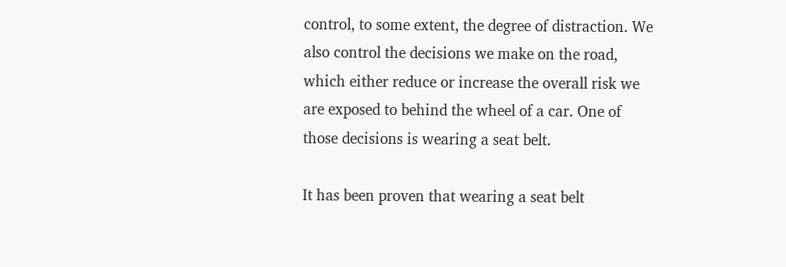control, to some extent, the degree of distraction. We also control the decisions we make on the road, which either reduce or increase the overall risk we are exposed to behind the wheel of a car. One of those decisions is wearing a seat belt.

It has been proven that wearing a seat belt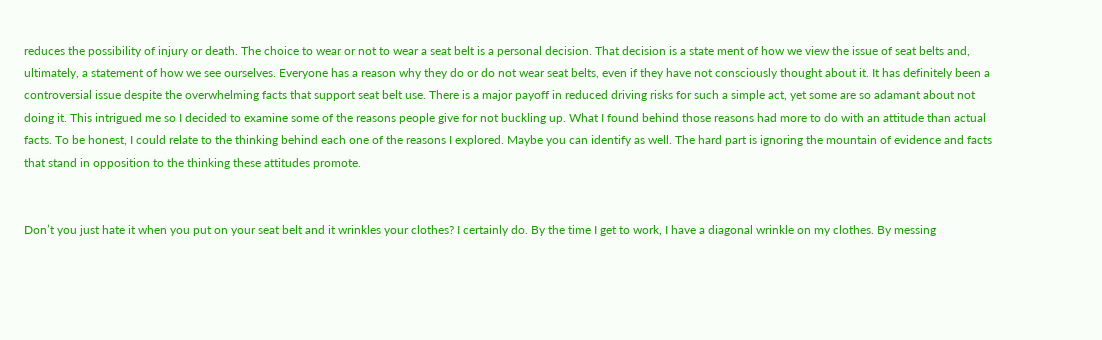reduces the possibility of injury or death. The choice to wear or not to wear a seat belt is a personal decision. That decision is a state ment of how we view the issue of seat belts and, ultimately, a statement of how we see ourselves. Everyone has a reason why they do or do not wear seat belts, even if they have not consciously thought about it. It has definitely been a controversial issue despite the overwhelming facts that support seat belt use. There is a major payoff in reduced driving risks for such a simple act, yet some are so adamant about not doing it. This intrigued me so I decided to examine some of the reasons people give for not buckling up. What I found behind those reasons had more to do with an attitude than actual facts. To be honest, I could relate to the thinking behind each one of the reasons I explored. Maybe you can identify as well. The hard part is ignoring the mountain of evidence and facts that stand in opposition to the thinking these attitudes promote.


Don’t you just hate it when you put on your seat belt and it wrinkles your clothes? I certainly do. By the time I get to work, I have a diagonal wrinkle on my clothes. By messing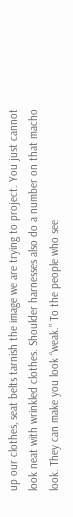up our clothes, seat belts tarnish the image we are trying to project. You just cannot look neat with wrinkled clothes. Shoulder harnesses also do a number on that macho look. They can make you look “weak.” To the people who see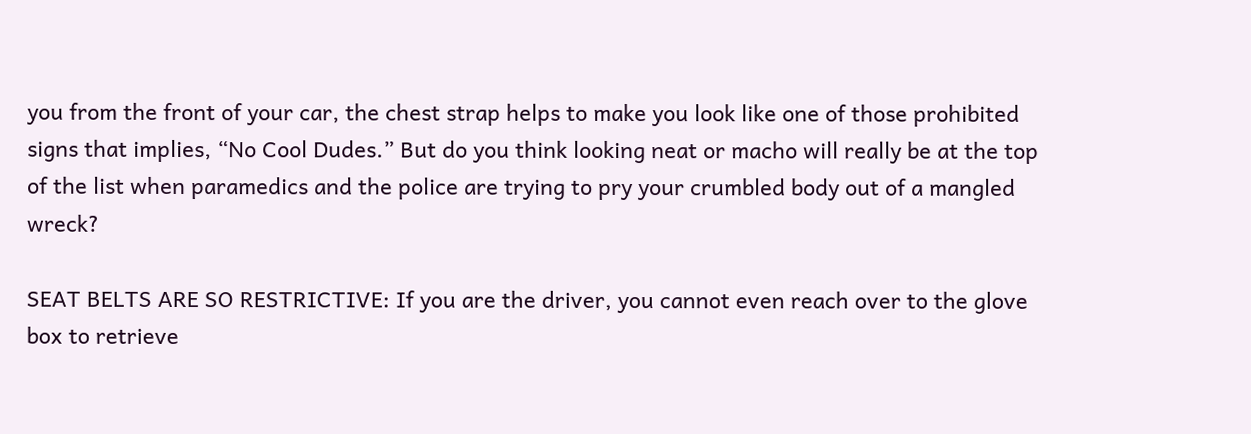you from the front of your car, the chest strap helps to make you look like one of those prohibited signs that implies, “No Cool Dudes.” But do you think looking neat or macho will really be at the top of the list when paramedics and the police are trying to pry your crumbled body out of a mangled wreck?

SEAT BELTS ARE SO RESTRICTIVE: If you are the driver, you cannot even reach over to the glove box to retrieve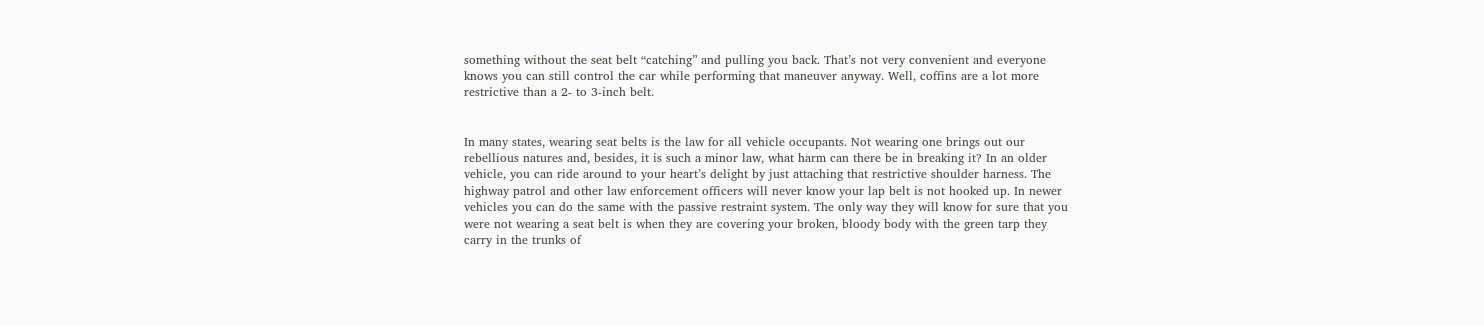something without the seat belt “catching” and pulling you back. That’s not very convenient and everyone knows you can still control the car while performing that maneuver anyway. Well, coffins are a lot more restrictive than a 2- to 3-inch belt.


In many states, wearing seat belts is the law for all vehicle occupants. Not wearing one brings out our rebellious natures and, besides, it is such a minor law, what harm can there be in breaking it? In an older vehicle, you can ride around to your heart’s delight by just attaching that restrictive shoulder harness. The highway patrol and other law enforcement officers will never know your lap belt is not hooked up. In newer vehicles you can do the same with the passive restraint system. The only way they will know for sure that you were not wearing a seat belt is when they are covering your broken, bloody body with the green tarp they carry in the trunks of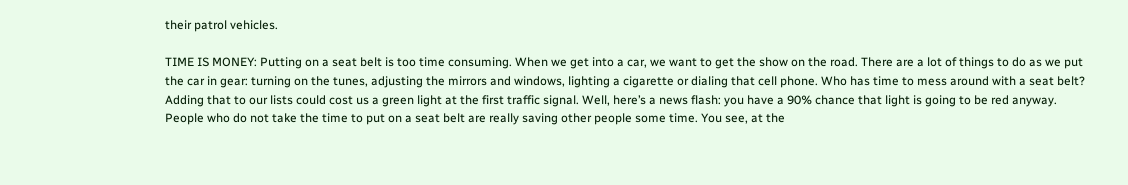their patrol vehicles.

TIME IS MONEY: Putting on a seat belt is too time consuming. When we get into a car, we want to get the show on the road. There are a lot of things to do as we put the car in gear: turning on the tunes, adjusting the mirrors and windows, lighting a cigarette or dialing that cell phone. Who has time to mess around with a seat belt? Adding that to our lists could cost us a green light at the first traffic signal. Well, here’s a news flash: you have a 90% chance that light is going to be red anyway. People who do not take the time to put on a seat belt are really saving other people some time. You see, at the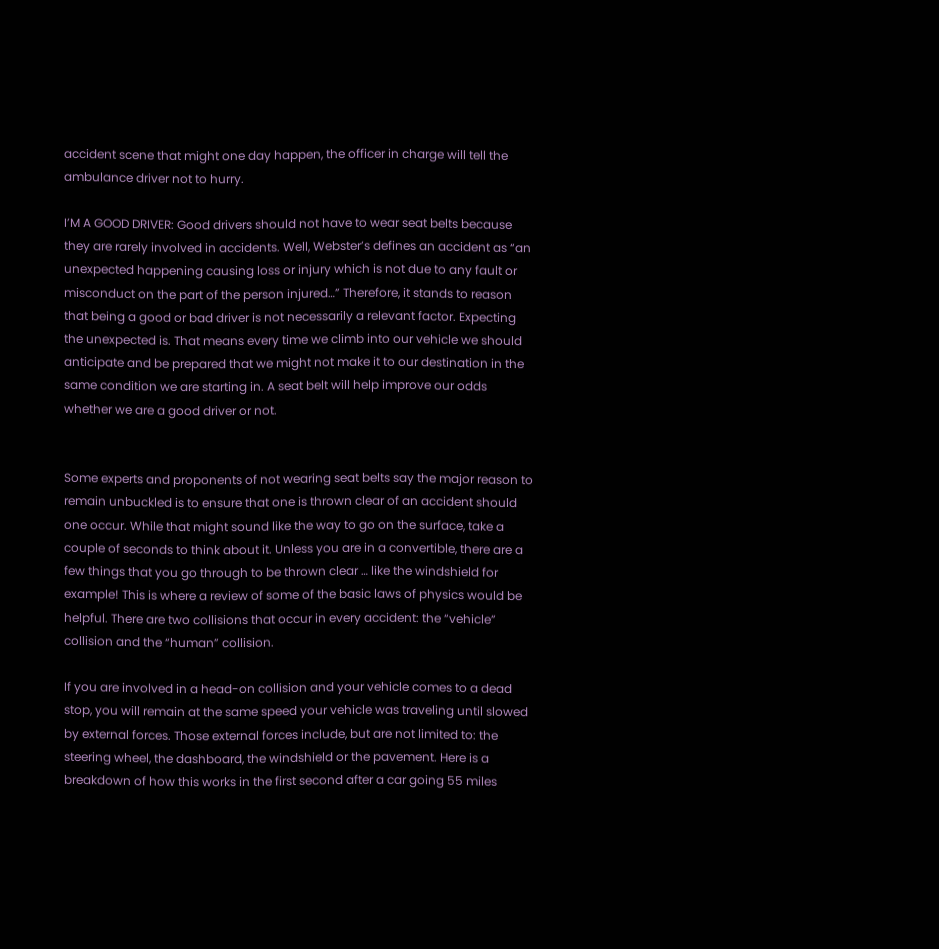accident scene that might one day happen, the officer in charge will tell the ambulance driver not to hurry.

I’M A GOOD DRIVER: Good drivers should not have to wear seat belts because they are rarely involved in accidents. Well, Webster’s defines an accident as “an unexpected happening causing loss or injury which is not due to any fault or misconduct on the part of the person injured…” Therefore, it stands to reason that being a good or bad driver is not necessarily a relevant factor. Expecting the unexpected is. That means every time we climb into our vehicle we should anticipate and be prepared that we might not make it to our destination in the same condition we are starting in. A seat belt will help improve our odds whether we are a good driver or not.


Some experts and proponents of not wearing seat belts say the major reason to remain unbuckled is to ensure that one is thrown clear of an accident should one occur. While that might sound like the way to go on the surface, take a couple of seconds to think about it. Unless you are in a convertible, there are a few things that you go through to be thrown clear … like the windshield for example! This is where a review of some of the basic laws of physics would be helpful. There are two collisions that occur in every accident: the “vehicle” collision and the “human” collision.

If you are involved in a head-on collision and your vehicle comes to a dead stop, you will remain at the same speed your vehicle was traveling until slowed by external forces. Those external forces include, but are not limited to: the steering wheel, the dashboard, the windshield or the pavement. Here is a breakdown of how this works in the first second after a car going 55 miles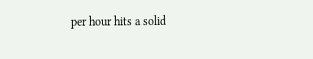per hour hits a solid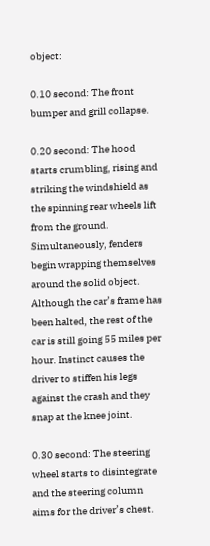object:

0.10 second: The front bumper and grill collapse.

0.20 second: The hood starts crumbling, rising and striking the windshield as the spinning rear wheels lift from the ground. Simultaneously, fenders begin wrapping themselves around the solid object. Although the car’s frame has been halted, the rest of the car is still going 55 miles per hour. Instinct causes the driver to stiffen his legs against the crash and they snap at the knee joint.

0.30 second: The steering wheel starts to disintegrate and the steering column aims for the driver’s chest.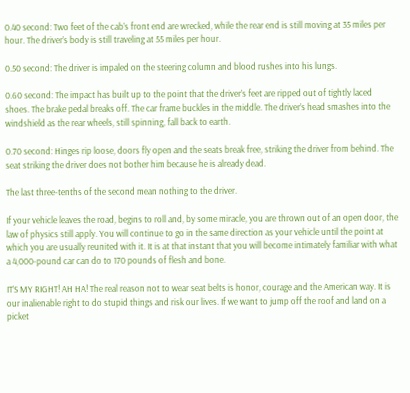0.40 second: Two feet of the cab’s front end are wrecked, while the rear end is still moving at 35 miles per hour. The driver’s body is still traveling at 55 miles per hour.

0.50 second: The driver is impaled on the steering column and blood rushes into his lungs.

0.60 second: The impact has built up to the point that the driver’s feet are ripped out of tightly laced shoes. The brake pedal breaks off. The car frame buckles in the middle. The driver’s head smashes into the windshield as the rear wheels, still spinning, fall back to earth.

0.70 second: Hinges rip loose, doors fly open and the seats break free, striking the driver from behind. The seat striking the driver does not bother him because he is already dead.

The last three-tenths of the second mean nothing to the driver.

If your vehicle leaves the road, begins to roll and, by some miracle, you are thrown out of an open door, the law of physics still apply. You will continue to go in the same direction as your vehicle until the point at which you are usually reunited with it. It is at that instant that you will become intimately familiar with what a 4,000-pound car can do to 170 pounds of flesh and bone.

IT’S MY RIGHT! AH HA! The real reason not to wear seat belts is honor, courage and the American way. It is our inalienable right to do stupid things and risk our lives. If we want to jump off the roof and land on a picket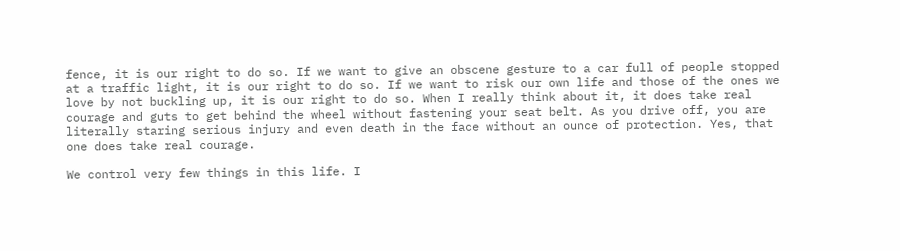fence, it is our right to do so. If we want to give an obscene gesture to a car full of people stopped at a traffic light, it is our right to do so. If we want to risk our own life and those of the ones we love by not buckling up, it is our right to do so. When I really think about it, it does take real courage and guts to get behind the wheel without fastening your seat belt. As you drive off, you are literally staring serious injury and even death in the face without an ounce of protection. Yes, that one does take real courage.

We control very few things in this life. I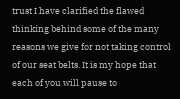trust I have clarified the flawed thinking behind some of the many reasons we give for not taking control of our seat belts. It is my hope that each of you will pause to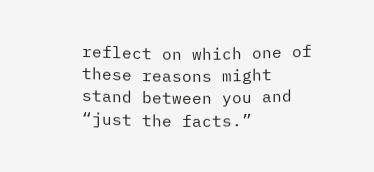reflect on which one of these reasons might stand between you and “just the facts.”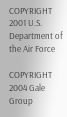COPYRIGHT 2001 U.S. Department of the Air Force

COPYRIGHT 2004 Gale Group